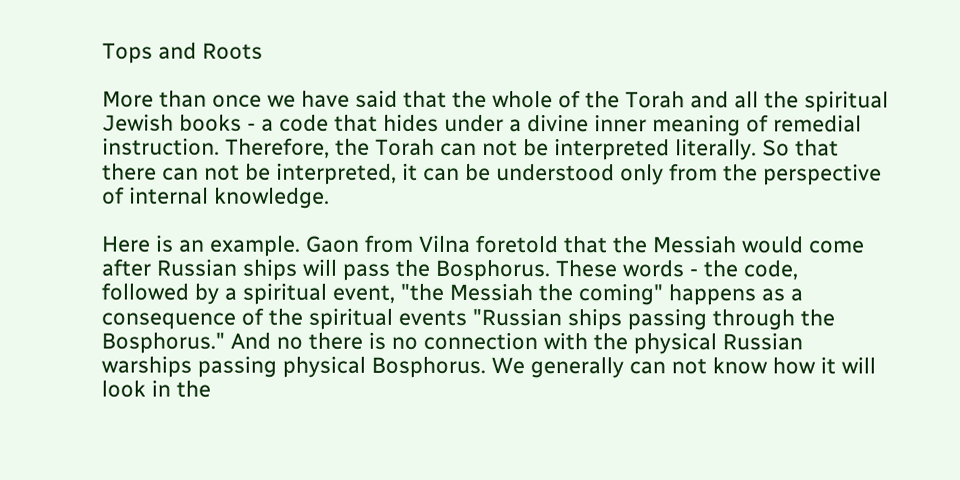Tops and Roots

More than once we have said that the whole of the Torah and all the spiritual Jewish books - a code that hides under a divine inner meaning of remedial instruction. Therefore, the Torah can not be interpreted literally. So that there can not be interpreted, it can be understood only from the perspective of internal knowledge.

Here is an example. Gaon from Vilna foretold that the Messiah would come after Russian ships will pass the Bosphorus. These words - the code, followed by a spiritual event, "the Messiah the coming" happens as a consequence of the spiritual events "Russian ships passing through the Bosphorus." And no there is no connection with the physical Russian warships passing physical Bosphorus. We generally can not know how it will look in the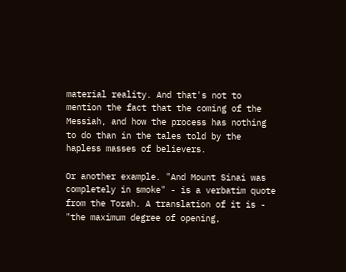material reality. And that's not to mention the fact that the coming of the Messiah, and how the process has nothing to do than in the tales told by the hapless masses of believers.

Or another example. "And Mount Sinai was completely in smoke" - is a verbatim quote from the Torah. A translation of it is - "the maximum degree of opening,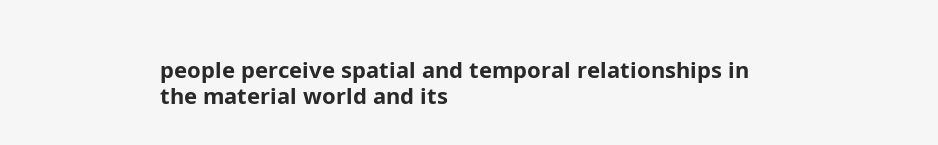people perceive spatial and temporal relationships in the material world and its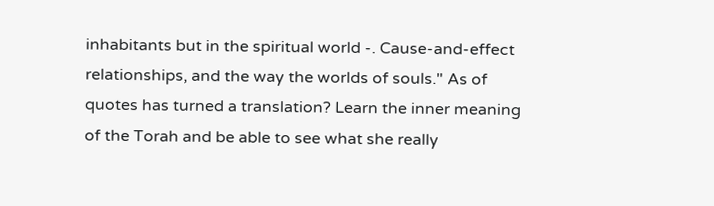inhabitants but in the spiritual world -. Cause-and-effect relationships, and the way the worlds of souls." As of quotes has turned a translation? Learn the inner meaning of the Torah and be able to see what she really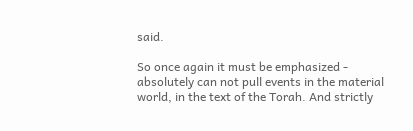said.

So once again it must be emphasized - absolutely can not pull events in the material world, in the text of the Torah. And strictly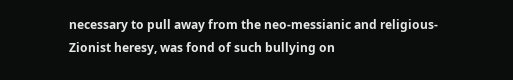necessary to pull away from the neo-messianic and religious-Zionist heresy, was fond of such bullying on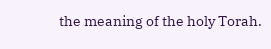the meaning of the holy Torah.